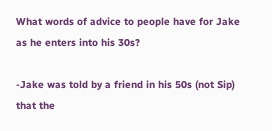What words of advice to people have for Jake as he enters into his 30s?

-Jake was told by a friend in his 50s (not Sip) that the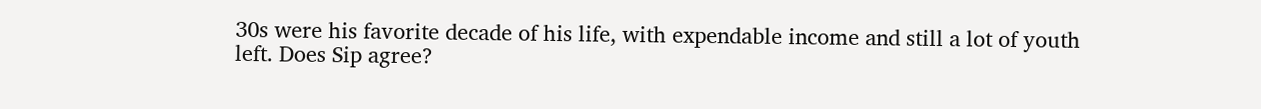30s were his favorite decade of his life, with expendable income and still a lot of youth left. Does Sip agree?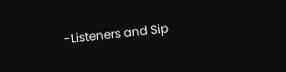-Listeners and Sip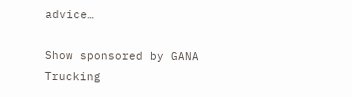advice…

Show sponsored by GANA Trucking